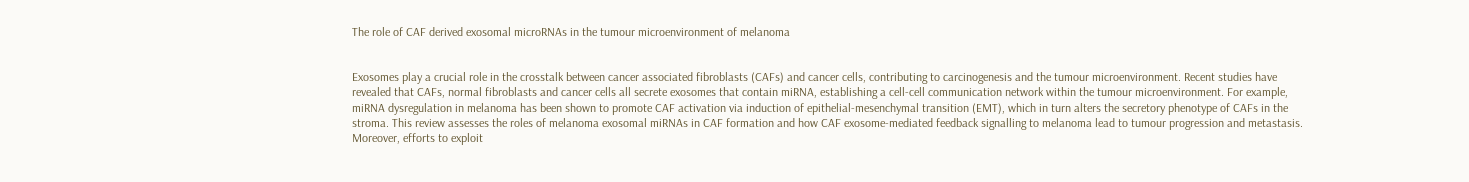The role of CAF derived exosomal microRNAs in the tumour microenvironment of melanoma


Exosomes play a crucial role in the crosstalk between cancer associated fibroblasts (CAFs) and cancer cells, contributing to carcinogenesis and the tumour microenvironment. Recent studies have revealed that CAFs, normal fibroblasts and cancer cells all secrete exosomes that contain miRNA, establishing a cell-cell communication network within the tumour microenvironment. For example, miRNA dysregulation in melanoma has been shown to promote CAF activation via induction of epithelial-mesenchymal transition (EMT), which in turn alters the secretory phenotype of CAFs in the stroma. This review assesses the roles of melanoma exosomal miRNAs in CAF formation and how CAF exosome-mediated feedback signalling to melanoma lead to tumour progression and metastasis. Moreover, efforts to exploit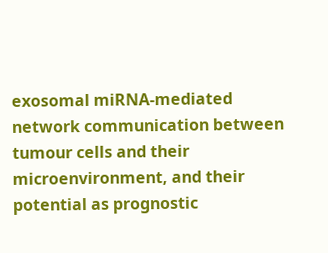exosomal miRNA-mediated network communication between tumour cells and their microenvironment, and their potential as prognostic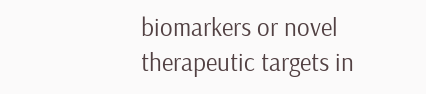biomarkers or novel therapeutic targets in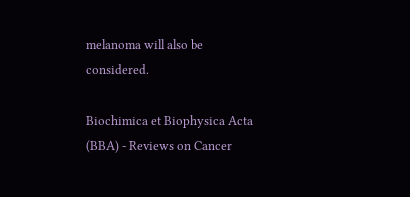melanoma will also be considered.

Biochimica et Biophysica Acta (BBA) - Reviews on Cancer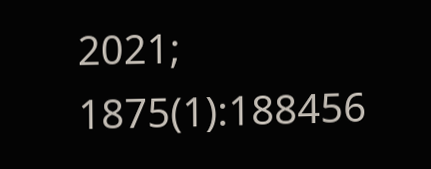2021; 1875(1):188456